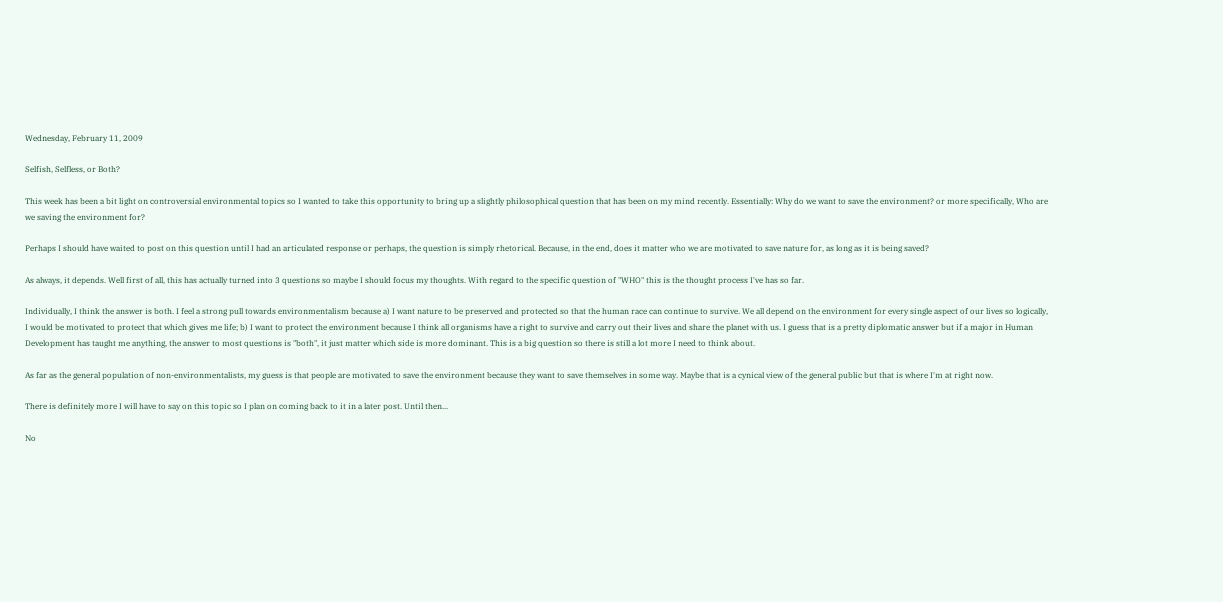Wednesday, February 11, 2009

Selfish, Selfless, or Both?

This week has been a bit light on controversial environmental topics so I wanted to take this opportunity to bring up a slightly philosophical question that has been on my mind recently. Essentially: Why do we want to save the environment? or more specifically, Who are we saving the environment for?

Perhaps I should have waited to post on this question until I had an articulated response or perhaps, the question is simply rhetorical. Because, in the end, does it matter who we are motivated to save nature for, as long as it is being saved?

As always, it depends. Well first of all, this has actually turned into 3 questions so maybe I should focus my thoughts. With regard to the specific question of "WHO" this is the thought process I've has so far.

Individually, I think the answer is both. I feel a strong pull towards environmentalism because a) I want nature to be preserved and protected so that the human race can continue to survive. We all depend on the environment for every single aspect of our lives so logically, I would be motivated to protect that which gives me life; b) I want to protect the environment because I think all organisms have a right to survive and carry out their lives and share the planet with us. I guess that is a pretty diplomatic answer but if a major in Human Development has taught me anything, the answer to most questions is "both", it just matter which side is more dominant. This is a big question so there is still a lot more I need to think about.

As far as the general population of non-environmentalists, my guess is that people are motivated to save the environment because they want to save themselves in some way. Maybe that is a cynical view of the general public but that is where I'm at right now.

There is definitely more I will have to say on this topic so I plan on coming back to it in a later post. Until then...

No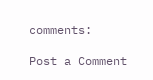comments:

Post a Comment